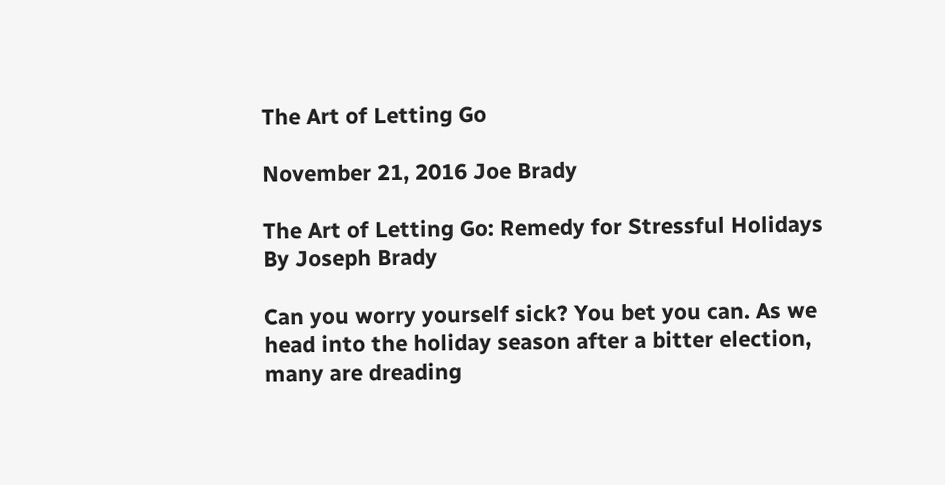The Art of Letting Go

November 21, 2016 Joe Brady

The Art of Letting Go: Remedy for Stressful Holidays
By Joseph Brady

Can you worry yourself sick? You bet you can. As we head into the holiday season after a bitter election, many are dreading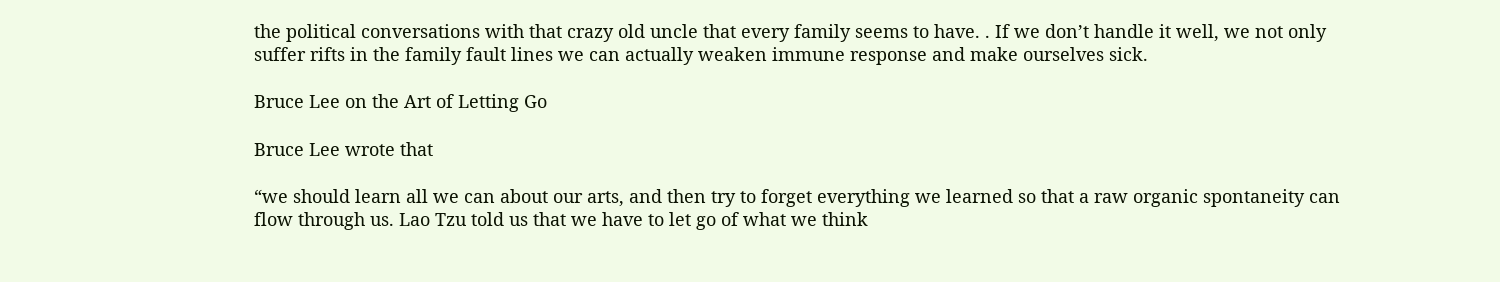the political conversations with that crazy old uncle that every family seems to have. . If we don’t handle it well, we not only suffer rifts in the family fault lines we can actually weaken immune response and make ourselves sick.

Bruce Lee on the Art of Letting Go

Bruce Lee wrote that

“we should learn all we can about our arts, and then try to forget everything we learned so that a raw organic spontaneity can flow through us. Lao Tzu told us that we have to let go of what we think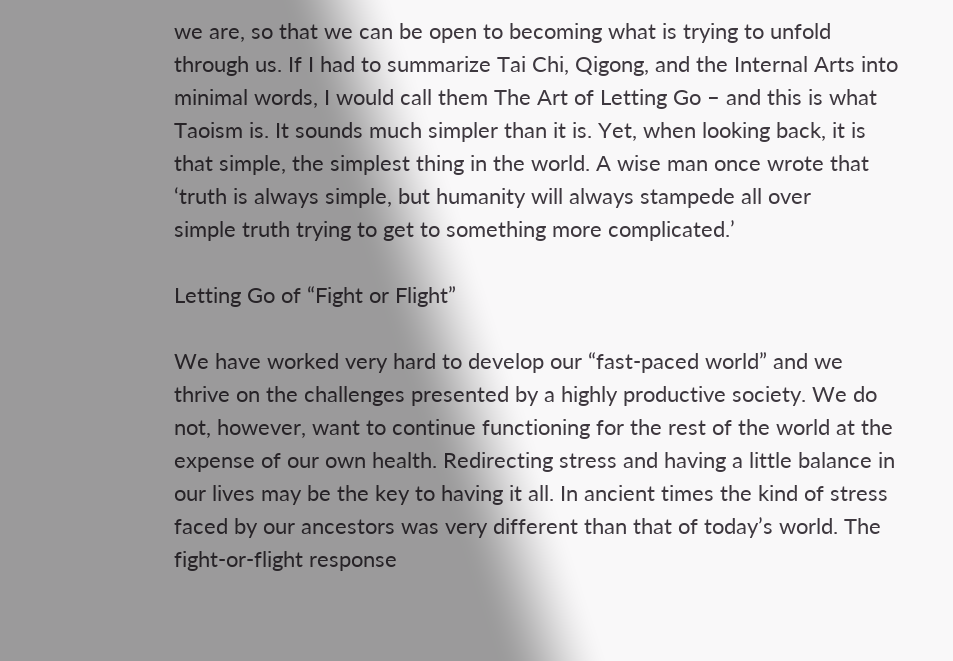we are, so that we can be open to becoming what is trying to unfold through us. If I had to summarize Tai Chi, Qigong, and the Internal Arts into minimal words, I would call them The Art of Letting Go – and this is what Taoism is. It sounds much simpler than it is. Yet, when looking back, it is that simple, the simplest thing in the world. A wise man once wrote that ‘truth is always simple, but humanity will always stampede all over
simple truth trying to get to something more complicated.’

Letting Go of “Fight or Flight”

We have worked very hard to develop our “fast-paced world” and we thrive on the challenges presented by a highly productive society. We do not, however, want to continue functioning for the rest of the world at the expense of our own health. Redirecting stress and having a little balance in our lives may be the key to having it all. In ancient times the kind of stress faced by our ancestors was very different than that of today’s world. The fight-or-flight response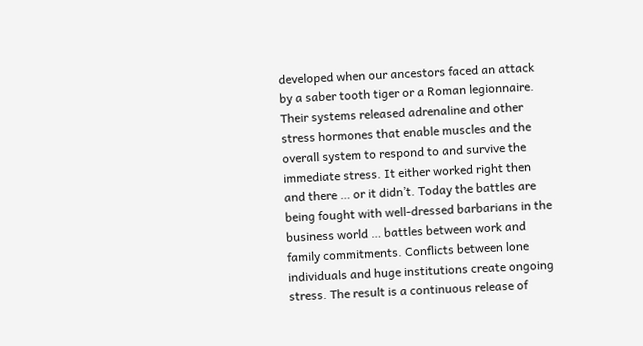developed when our ancestors faced an attack by a saber tooth tiger or a Roman legionnaire. Their systems released adrenaline and other stress hormones that enable muscles and the overall system to respond to and survive the immediate stress. It either worked right then and there … or it didn’t. Today the battles are being fought with well-dressed barbarians in the business world … battles between work and family commitments. Conflicts between lone individuals and huge institutions create ongoing stress. The result is a continuous release of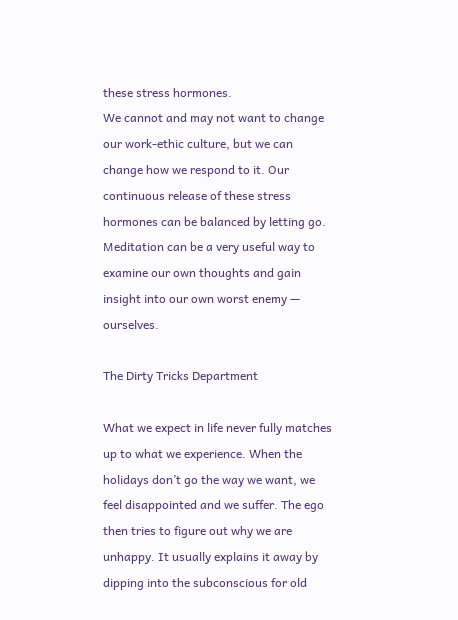these stress hormones.
We cannot and may not want to change our work-ethic culture, but we can change how we respond to it. Our continuous release of these stress hormones can be balanced by letting go. Meditation can be a very useful way to examine our own thoughts and gain insight into our own worst enemy — ourselves.

The Dirty Tricks Department

What we expect in life never fully matches up to what we experience. When the holidays don’t go the way we want, we feel disappointed and we suffer. The ego then tries to figure out why we are unhappy. It usually explains it away by dipping into the subconscious for old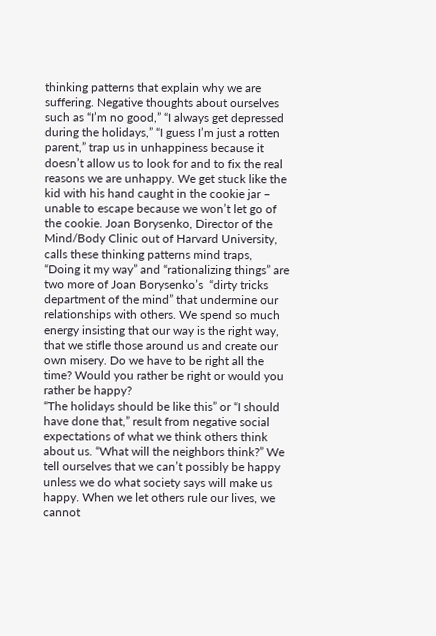thinking patterns that explain why we are suffering. Negative thoughts about ourselves such as “I’m no good,” “I always get depressed during the holidays,” “I guess I’m just a rotten parent,” trap us in unhappiness because it doesn’t allow us to look for and to fix the real reasons we are unhappy. We get stuck like the kid with his hand caught in the cookie jar – unable to escape because we won’t let go of the cookie. Joan Borysenko, Director of the Mind/Body Clinic out of Harvard University, calls these thinking patterns mind traps,
“Doing it my way” and “rationalizing things” are two more of Joan Borysenko’s  “dirty tricks department of the mind” that undermine our relationships with others. We spend so much energy insisting that our way is the right way, that we stifle those around us and create our own misery. Do we have to be right all the time? Would you rather be right or would you rather be happy?
“The holidays should be like this” or “I should have done that,” result from negative social expectations of what we think others think about us. “What will the neighbors think?” We tell ourselves that we can’t possibly be happy unless we do what society says will make us happy. When we let others rule our lives, we cannot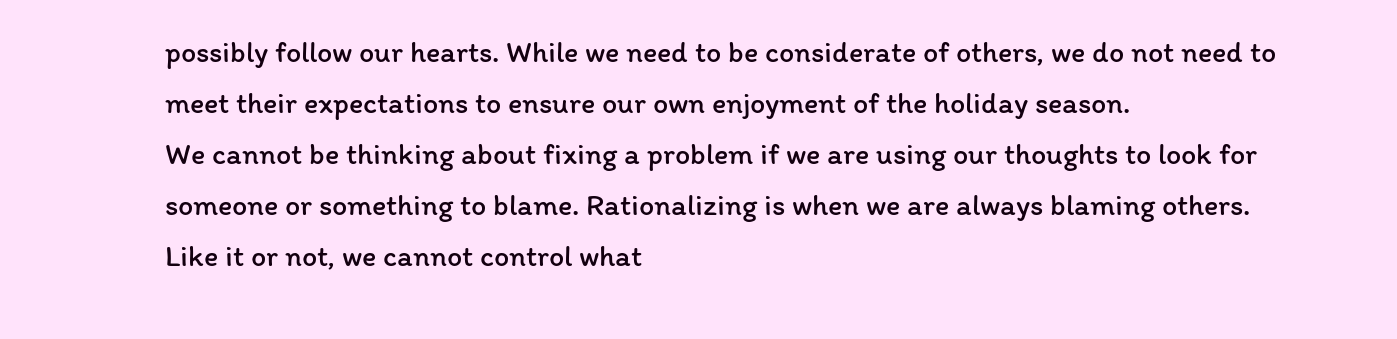possibly follow our hearts. While we need to be considerate of others, we do not need to meet their expectations to ensure our own enjoyment of the holiday season.
We cannot be thinking about fixing a problem if we are using our thoughts to look for someone or something to blame. Rationalizing is when we are always blaming others. Like it or not, we cannot control what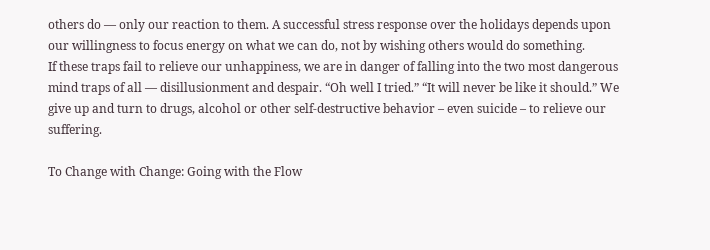others do — only our reaction to them. A successful stress response over the holidays depends upon our willingness to focus energy on what we can do, not by wishing others would do something.
If these traps fail to relieve our unhappiness, we are in danger of falling into the two most dangerous mind traps of all — disillusionment and despair. “Oh well I tried.” “It will never be like it should.” We give up and turn to drugs, alcohol or other self-destructive behavior – even suicide – to relieve our suffering.

To Change with Change: Going with the Flow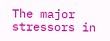The major stressors in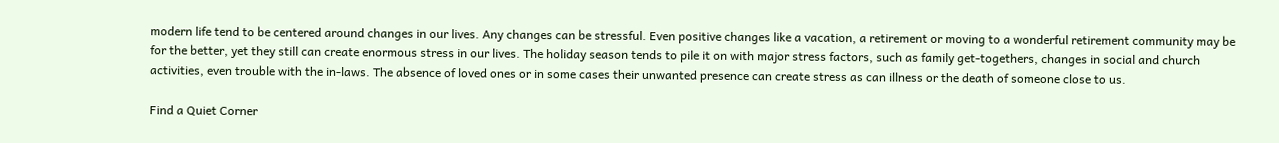modern life tend to be centered around changes in our lives. Any changes can be stressful. Even positive changes like a vacation, a retirement or moving to a wonderful retirement community may be for the better, yet they still can create enormous stress in our lives. The holiday season tends to pile it on with major stress factors, such as family get-togethers, changes in social and church activities, even trouble with the in-laws. The absence of loved ones or in some cases their unwanted presence can create stress as can illness or the death of someone close to us.

Find a Quiet Corner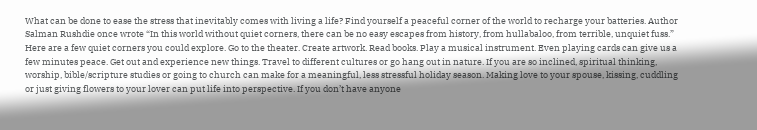What can be done to ease the stress that inevitably comes with living a life? Find yourself a peaceful corner of the world to recharge your batteries. Author Salman Rushdie once wrote “In this world without quiet corners, there can be no easy escapes from history, from hullabaloo, from terrible, unquiet fuss.” Here are a few quiet corners you could explore. Go to the theater. Create artwork. Read books. Play a musical instrument. Even playing cards can give us a few minutes peace. Get out and experience new things. Travel to different cultures or go hang out in nature. If you are so inclined, spiritual thinking, worship, bible/scripture studies or going to church can make for a meaningful, less stressful holiday season. Making love to your spouse, kissing, cuddling or just giving flowers to your lover can put life into perspective. If you don’t have anyone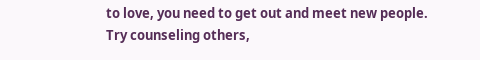to love, you need to get out and meet new people. Try counseling others,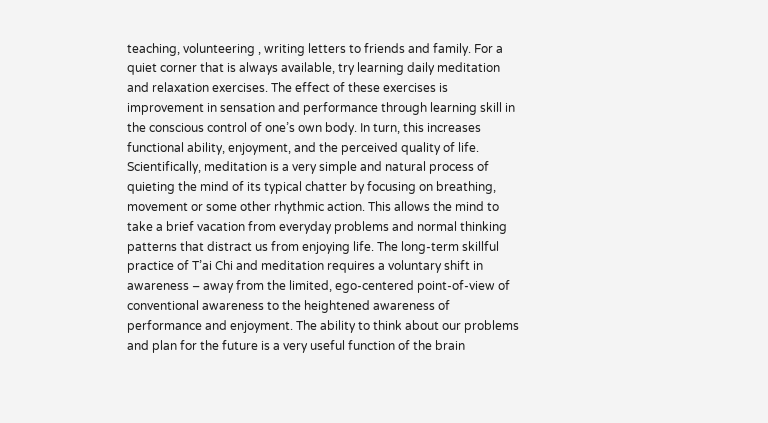teaching, volunteering , writing letters to friends and family. For a quiet corner that is always available, try learning daily meditation and relaxation exercises. The effect of these exercises is improvement in sensation and performance through learning skill in the conscious control of one’s own body. In turn, this increases functional ability, enjoyment, and the perceived quality of life.
Scientifically, meditation is a very simple and natural process of quieting the mind of its typical chatter by focusing on breathing, movement or some other rhythmic action. This allows the mind to take a brief vacation from everyday problems and normal thinking patterns that distract us from enjoying life. The long-term skillful practice of T’ai Chi and meditation requires a voluntary shift in awareness – away from the limited, ego-centered point-of-view of conventional awareness to the heightened awareness of performance and enjoyment. The ability to think about our problems and plan for the future is a very useful function of the brain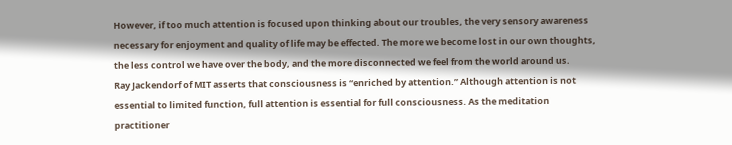However, if too much attention is focused upon thinking about our troubles, the very sensory awareness necessary for enjoyment and quality of life may be effected. The more we become lost in our own thoughts, the less control we have over the body, and the more disconnected we feel from the world around us.
Ray Jackendorf of MIT asserts that consciousness is “enriched by attention.” Although attention is not essential to limited function, full attention is essential for full consciousness. As the meditation practitioner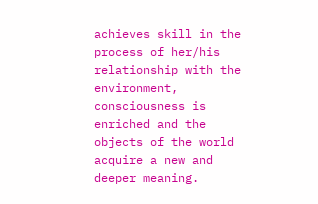achieves skill in the process of her/his relationship with the environment, consciousness is enriched and the objects of the world acquire a new and deeper meaning.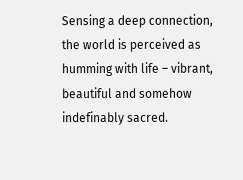Sensing a deep connection, the world is perceived as humming with life – vibrant, beautiful and somehow indefinably sacred.